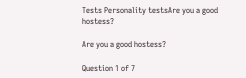Tests Personality testsAre you a good hostess?

Are you a good hostess?

Question 1 of 7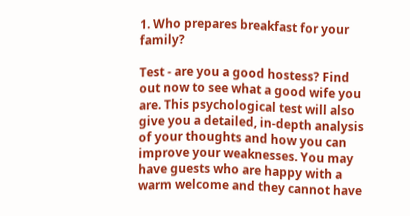1. Who prepares breakfast for your family?

Test - are you a good hostess? Find out now to see what a good wife you are. This psychological test will also give you a detailed, in-depth analysis of your thoughts and how you can improve your weaknesses. You may have guests who are happy with a warm welcome and they cannot have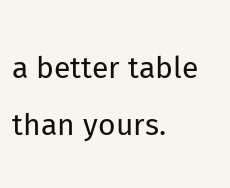a better table than yours.